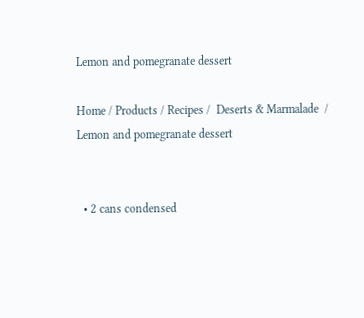Lemon and pomegranate dessert

Home / Products / Recipes /  Deserts & Marmalade  / Lemon and pomegranate dessert


  • 2 cans condensed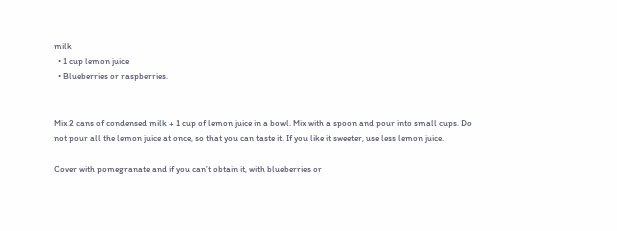milk
  • 1 cup lemon juice
  • Blueberries or raspberries.


Mix 2 cans of condensed milk + 1 cup of lemon juice in a bowl. Mix with a spoon and pour into small cups. Do not pour all the lemon juice at once, so that you can taste it. If you like it sweeter, use less lemon juice.

Cover with pomegranate and if you can’t obtain it, with blueberries or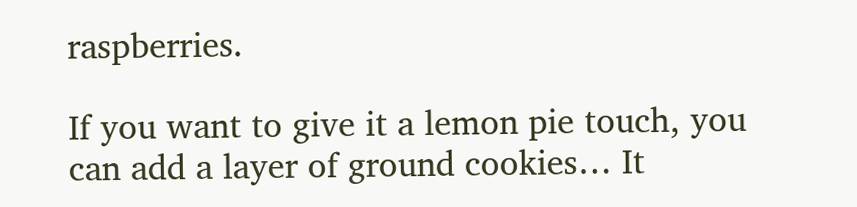raspberries.

If you want to give it a lemon pie touch, you can add a layer of ground cookies… It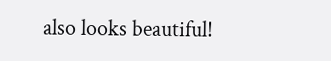also looks beautiful!